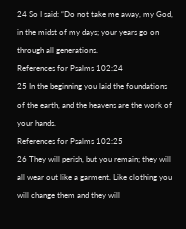24 So I said: “Do not take me away, my God, in the midst of my days; your years go on through all generations.
References for Psalms 102:24
25 In the beginning you laid the foundations of the earth, and the heavens are the work of your hands.
References for Psalms 102:25
26 They will perish, but you remain; they will all wear out like a garment. Like clothing you will change them and they will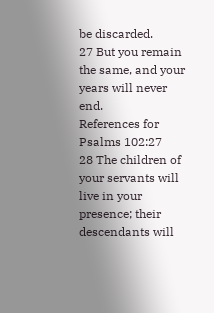be discarded.
27 But you remain the same, and your years will never end.
References for Psalms 102:27
28 The children of your servants will live in your presence; their descendants will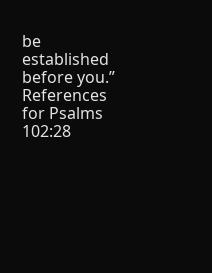be established before you.”
References for Psalms 102:28